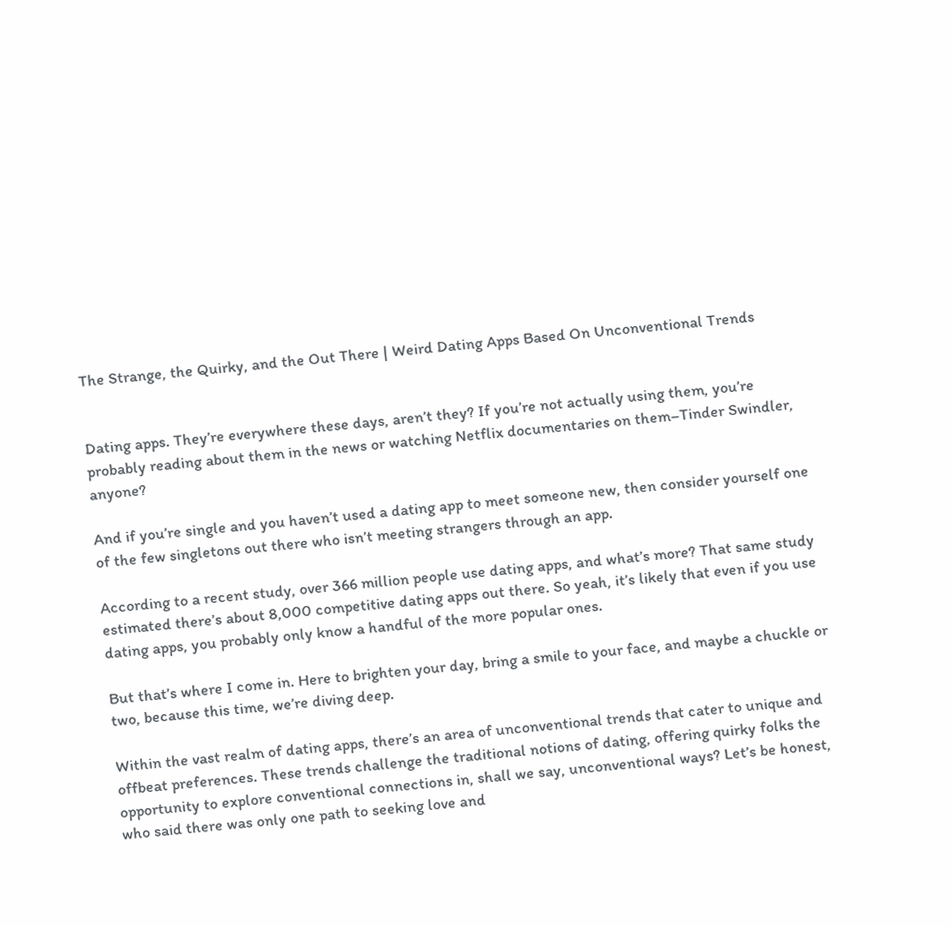The Strange, the Quirky, and the Out There | Weird Dating Apps Based On Unconventional Trends


Dating apps. They’re everywhere these days, aren’t they? If you’re not actually using them, you’re probably reading about them in the news or watching Netflix documentaries on them–Tinder Swindler, anyone?

And if you’re single and you haven’t used a dating app to meet someone new, then consider yourself one of the few singletons out there who isn’t meeting strangers through an app.

According to a recent study, over 366 million people use dating apps, and what’s more? That same study estimated there’s about 8,000 competitive dating apps out there. So yeah, it’s likely that even if you use dating apps, you probably only know a handful of the more popular ones.

But that’s where I come in. Here to brighten your day, bring a smile to your face, and maybe a chuckle or two, because this time, we’re diving deep.

Within the vast realm of dating apps, there’s an area of unconventional trends that cater to unique and offbeat preferences. These trends challenge the traditional notions of dating, offering quirky folks the opportunity to explore conventional connections in, shall we say, unconventional ways? Let’s be honest, who said there was only one path to seeking love and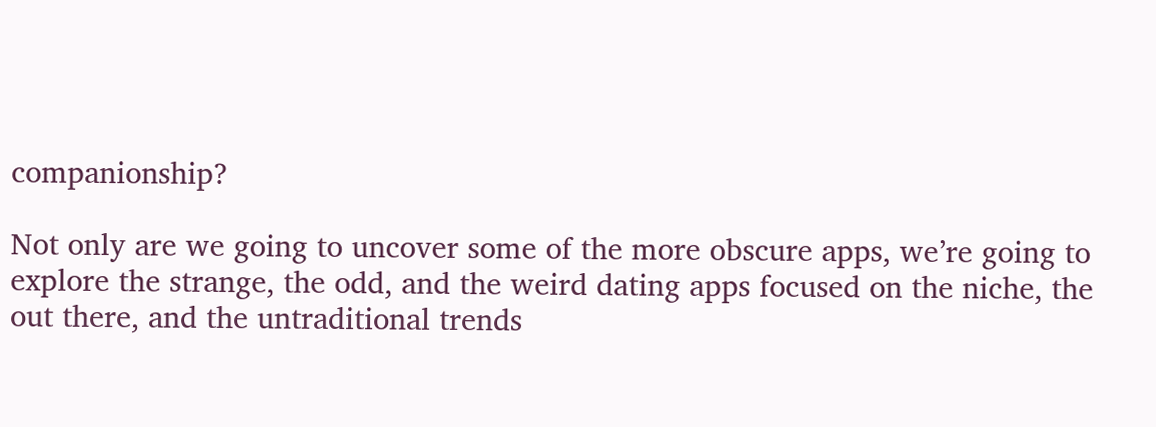companionship?

Not only are we going to uncover some of the more obscure apps, we’re going to explore the strange, the odd, and the weird dating apps focused on the niche, the out there, and the untraditional trends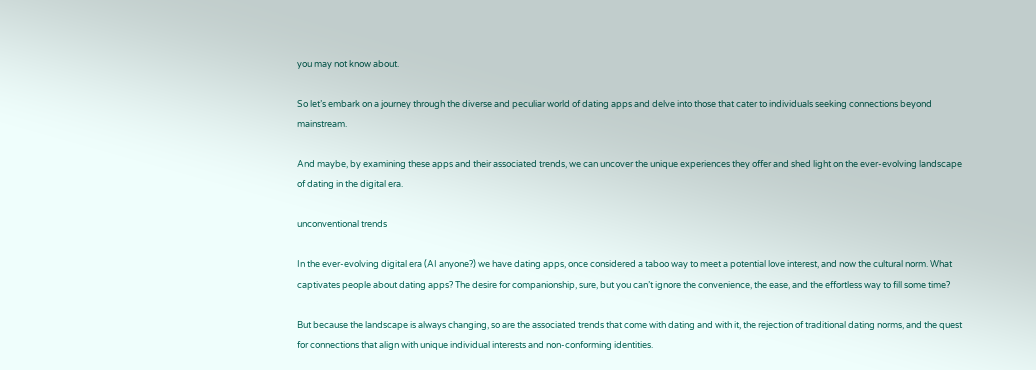you may not know about.

So let’s embark on a journey through the diverse and peculiar world of dating apps and delve into those that cater to individuals seeking connections beyond mainstream.

And maybe, by examining these apps and their associated trends, we can uncover the unique experiences they offer and shed light on the ever-evolving landscape of dating in the digital era.

unconventional trends

In the ever-evolving digital era (AI anyone?) we have dating apps, once considered a taboo way to meet a potential love interest, and now the cultural norm. What captivates people about dating apps? The desire for companionship, sure, but you can’t ignore the convenience, the ease, and the effortless way to fill some time?

But because the landscape is always changing, so are the associated trends that come with dating and with it, the rejection of traditional dating norms, and the quest for connections that align with unique individual interests and non-conforming identities.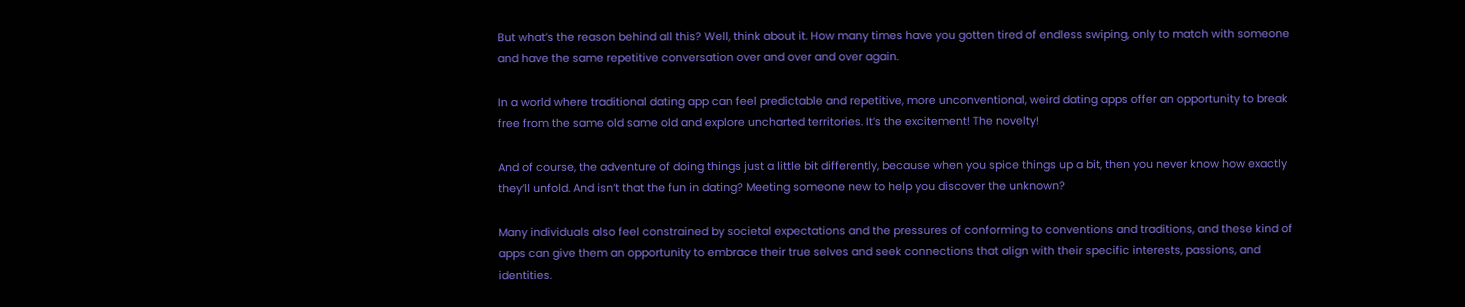But what’s the reason behind all this? Well, think about it. How many times have you gotten tired of endless swiping, only to match with someone and have the same repetitive conversation over and over and over again.

In a world where traditional dating app can feel predictable and repetitive, more unconventional, weird dating apps offer an opportunity to break free from the same old same old and explore uncharted territories. It’s the excitement! The novelty!

And of course, the adventure of doing things just a little bit differently, because when you spice things up a bit, then you never know how exactly they’ll unfold. And isn’t that the fun in dating? Meeting someone new to help you discover the unknown?

Many individuals also feel constrained by societal expectations and the pressures of conforming to conventions and traditions, and these kind of apps can give them an opportunity to embrace their true selves and seek connections that align with their specific interests, passions, and identities.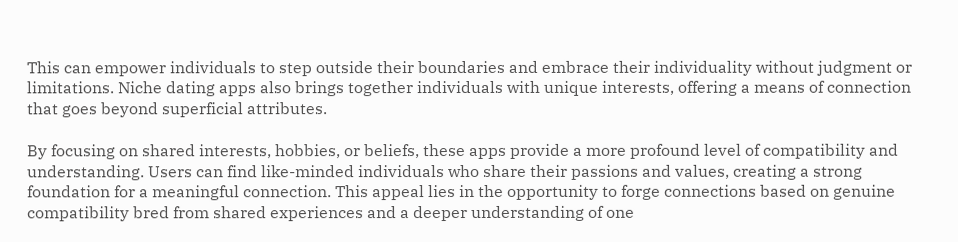This can empower individuals to step outside their boundaries and embrace their individuality without judgment or limitations. Niche dating apps also brings together individuals with unique interests, offering a means of connection that goes beyond superficial attributes.

By focusing on shared interests, hobbies, or beliefs, these apps provide a more profound level of compatibility and understanding. Users can find like-minded individuals who share their passions and values, creating a strong foundation for a meaningful connection. This appeal lies in the opportunity to forge connections based on genuine compatibility bred from shared experiences and a deeper understanding of one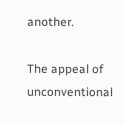another.

The appeal of unconventional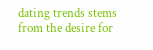dating trends stems from the desire for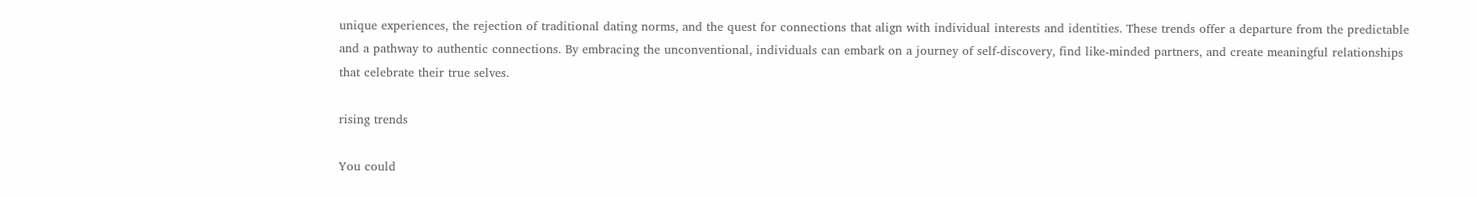unique experiences, the rejection of traditional dating norms, and the quest for connections that align with individual interests and identities. These trends offer a departure from the predictable and a pathway to authentic connections. By embracing the unconventional, individuals can embark on a journey of self-discovery, find like-minded partners, and create meaningful relationships that celebrate their true selves.

rising trends

You could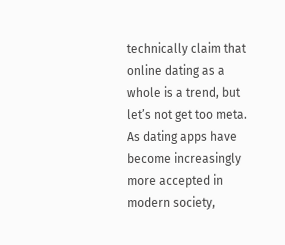technically claim that online dating as a whole is a trend, but let’s not get too meta. As dating apps have become increasingly more accepted in modern society,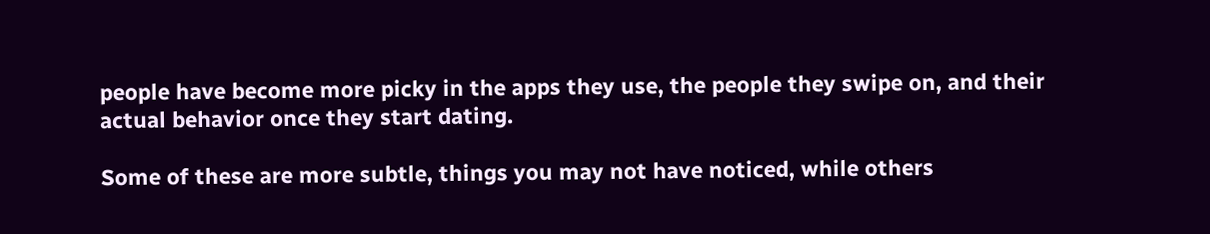people have become more picky in the apps they use, the people they swipe on, and their actual behavior once they start dating.

Some of these are more subtle, things you may not have noticed, while others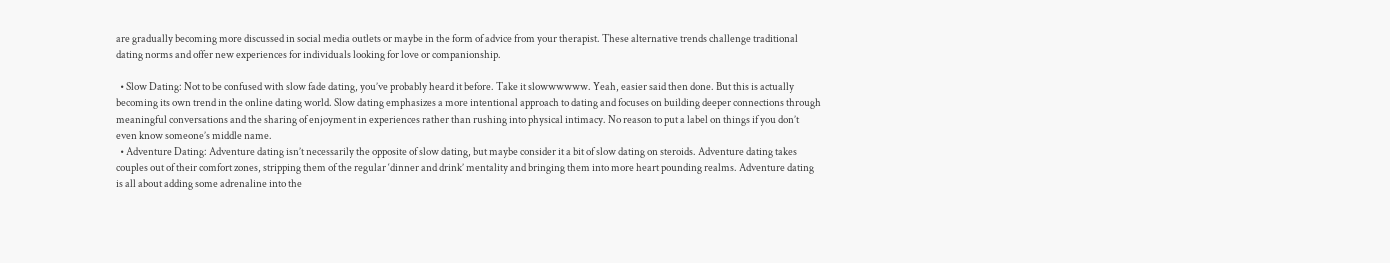are gradually becoming more discussed in social media outlets or maybe in the form of advice from your therapist. These alternative trends challenge traditional dating norms and offer new experiences for individuals looking for love or companionship.

  • Slow Dating: Not to be confused with slow fade dating, you’ve probably heard it before. Take it slowwwwww. Yeah, easier said then done. But this is actually becoming its own trend in the online dating world. Slow dating emphasizes a more intentional approach to dating and focuses on building deeper connections through meaningful conversations and the sharing of enjoyment in experiences rather than rushing into physical intimacy. No reason to put a label on things if you don’t even know someone’s middle name.
  • Adventure Dating: Adventure dating isn’t necessarily the opposite of slow dating, but maybe consider it a bit of slow dating on steroids. Adventure dating takes couples out of their comfort zones, stripping them of the regular ‘dinner and drink’ mentality and bringing them into more heart pounding realms. Adventure dating is all about adding some adrenaline into the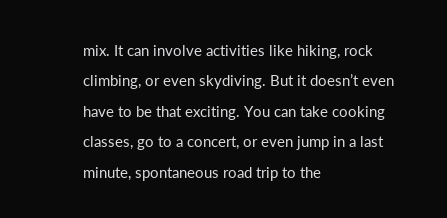mix. It can involve activities like hiking, rock climbing, or even skydiving. But it doesn’t even have to be that exciting. You can take cooking classes, go to a concert, or even jump in a last minute, spontaneous road trip to the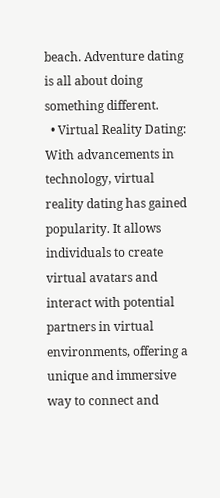beach. Adventure dating is all about doing something different.
  • Virtual Reality Dating: With advancements in technology, virtual reality dating has gained popularity. It allows individuals to create virtual avatars and interact with potential partners in virtual environments, offering a unique and immersive way to connect and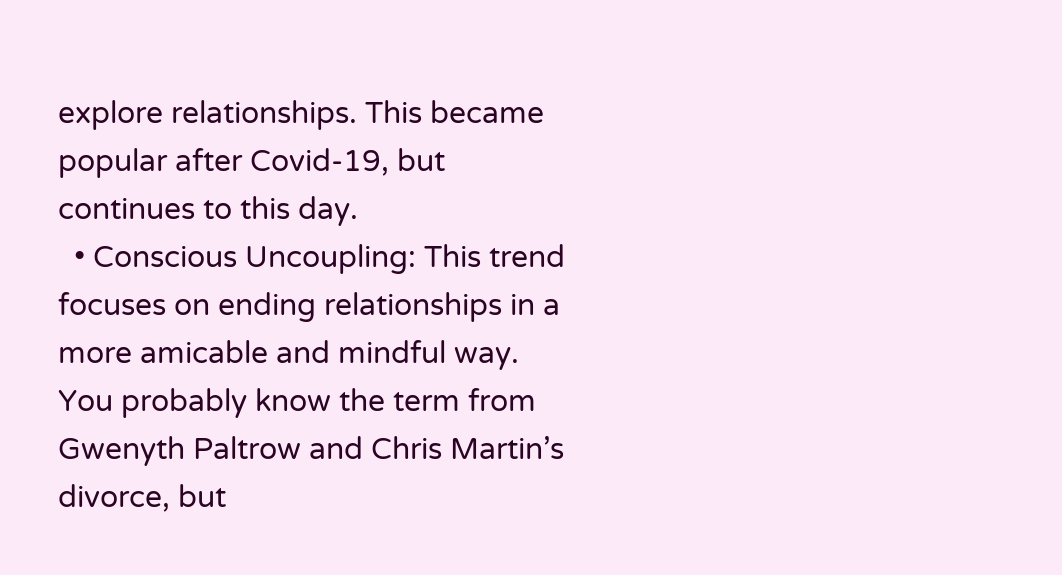explore relationships. This became popular after Covid-19, but continues to this day.
  • Conscious Uncoupling: This trend focuses on ending relationships in a more amicable and mindful way. You probably know the term from Gwenyth Paltrow and Chris Martin’s divorce, but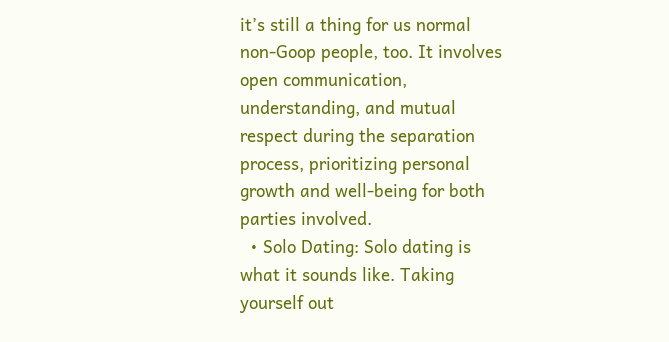it’s still a thing for us normal non-Goop people, too. It involves open communication, understanding, and mutual respect during the separation process, prioritizing personal growth and well-being for both parties involved.
  • Solo Dating: Solo dating is what it sounds like. Taking yourself out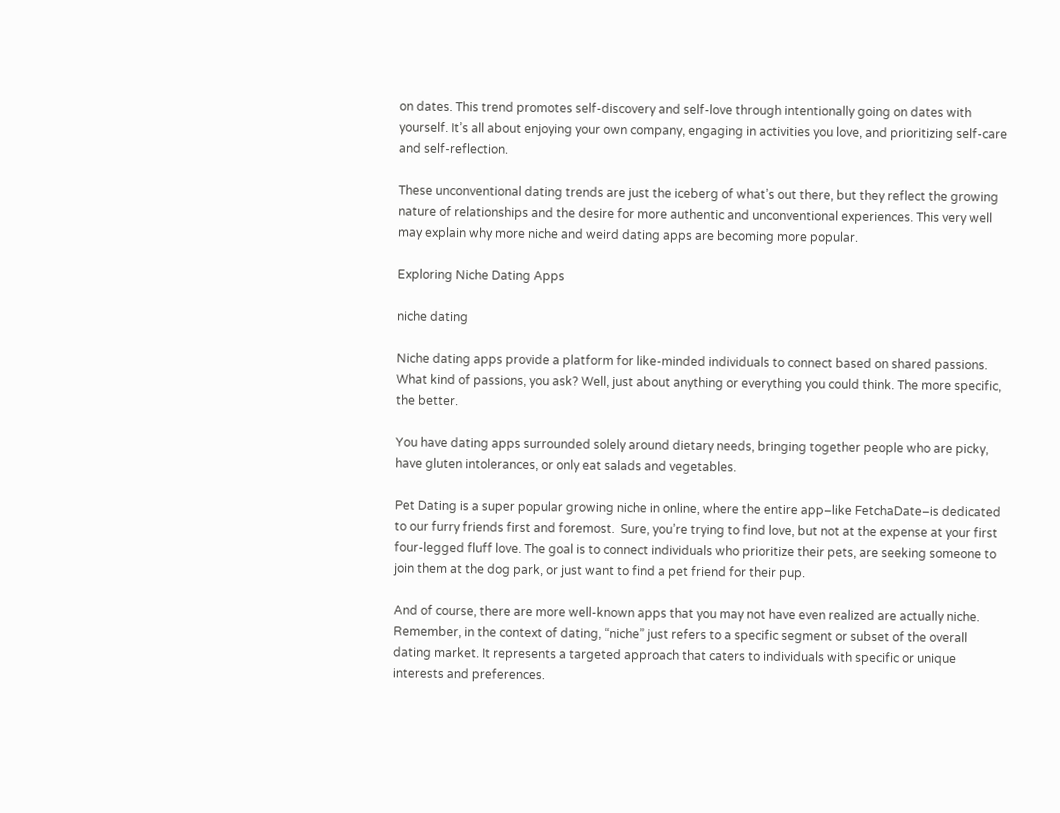on dates. This trend promotes self-discovery and self-love through intentionally going on dates with yourself. It’s all about enjoying your own company, engaging in activities you love, and prioritizing self-care and self-reflection.

These unconventional dating trends are just the iceberg of what’s out there, but they reflect the growing nature of relationships and the desire for more authentic and unconventional experiences. This very well may explain why more niche and weird dating apps are becoming more popular.

Exploring Niche Dating Apps

niche dating

Niche dating apps provide a platform for like-minded individuals to connect based on shared passions. What kind of passions, you ask? Well, just about anything or everything you could think. The more specific, the better.

You have dating apps surrounded solely around dietary needs, bringing together people who are picky, have gluten intolerances, or only eat salads and vegetables.

Pet Dating is a super popular growing niche in online, where the entire app–like FetchaDate–is dedicated to our furry friends first and foremost.  Sure, you’re trying to find love, but not at the expense at your first four-legged fluff love. The goal is to connect individuals who prioritize their pets, are seeking someone to join them at the dog park, or just want to find a pet friend for their pup.

And of course, there are more well-known apps that you may not have even realized are actually niche. Remember, in the context of dating, “niche” just refers to a specific segment or subset of the overall dating market. It represents a targeted approach that caters to individuals with specific or unique interests and preferences.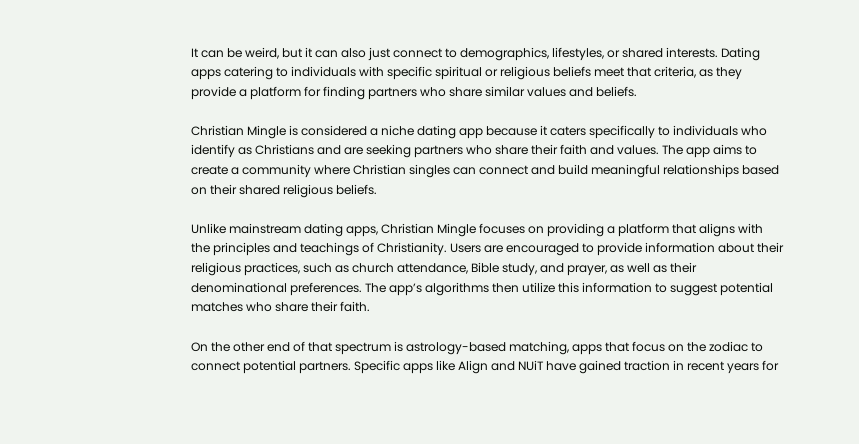It can be weird, but it can also just connect to demographics, lifestyles, or shared interests. Dating apps catering to individuals with specific spiritual or religious beliefs meet that criteria, as they provide a platform for finding partners who share similar values and beliefs.

Christian Mingle is considered a niche dating app because it caters specifically to individuals who identify as Christians and are seeking partners who share their faith and values. The app aims to create a community where Christian singles can connect and build meaningful relationships based on their shared religious beliefs.

Unlike mainstream dating apps, Christian Mingle focuses on providing a platform that aligns with the principles and teachings of Christianity. Users are encouraged to provide information about their religious practices, such as church attendance, Bible study, and prayer, as well as their denominational preferences. The app’s algorithms then utilize this information to suggest potential matches who share their faith.

On the other end of that spectrum is astrology-based matching, apps that focus on the zodiac to connect potential partners. Specific apps like Align and NUiT have gained traction in recent years for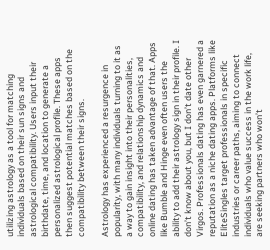utilizing astrology as a tool for matching individuals based on their sun signs and astrological compatibility. Users input their birthdate, time, and location to generate a personalized astrological profile. These apps then suggest potential matches based on the compatibility between their signs.

Astrology has experienced a resurgence in popularity, with many individuals turning to it as a way to gain insight into their personalities, compatibility, and relationship dynamics and online dating has taken advantage of that. Apps like Bumble and Hinge even often users the ability to add their astrology sign in their profile. I don’t know about you, but I don’t date other Virgos. Professionals dating has even garnered a reputation as a niche dating apps. Platforms like EliteSingles target professionals in specific industries or career paths, aiming to connect individuals who value success in the work life, are seeking partners who won’t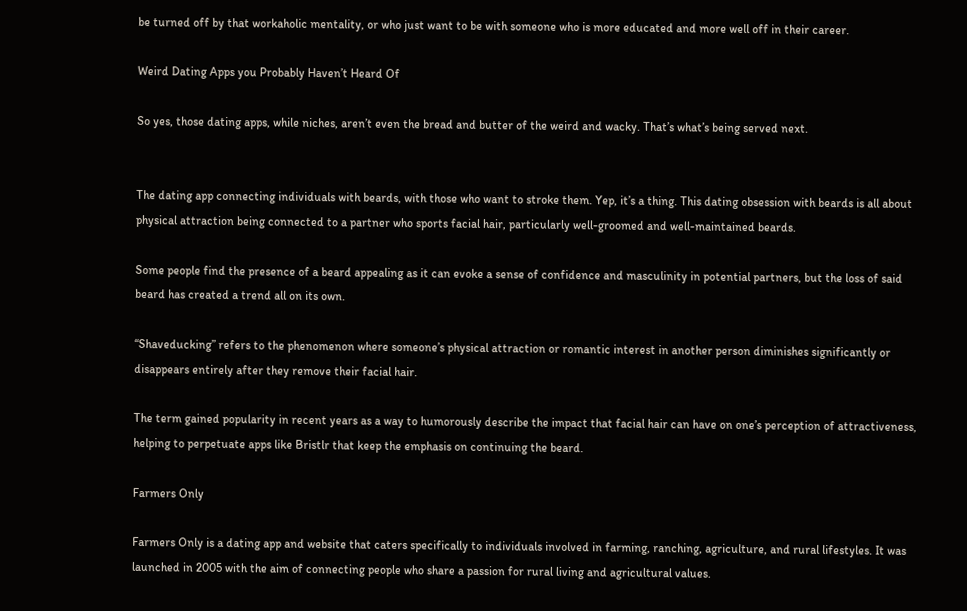be turned off by that workaholic mentality, or who just want to be with someone who is more educated and more well off in their career.

Weird Dating Apps you Probably Haven’t Heard Of

So yes, those dating apps, while niches, aren’t even the bread and butter of the weird and wacky. That’s what’s being served next.


The dating app connecting individuals with beards, with those who want to stroke them. Yep, it’s a thing. This dating obsession with beards is all about physical attraction being connected to a partner who sports facial hair, particularly well-groomed and well-maintained beards.

Some people find the presence of a beard appealing as it can evoke a sense of confidence and masculinity in potential partners, but the loss of said beard has created a trend all on its own.

“Shaveducking” refers to the phenomenon where someone’s physical attraction or romantic interest in another person diminishes significantly or disappears entirely after they remove their facial hair.

The term gained popularity in recent years as a way to humorously describe the impact that facial hair can have on one’s perception of attractiveness, helping to perpetuate apps like Bristlr that keep the emphasis on continuing the beard.

Farmers Only

Farmers Only is a dating app and website that caters specifically to individuals involved in farming, ranching, agriculture, and rural lifestyles. It was launched in 2005 with the aim of connecting people who share a passion for rural living and agricultural values.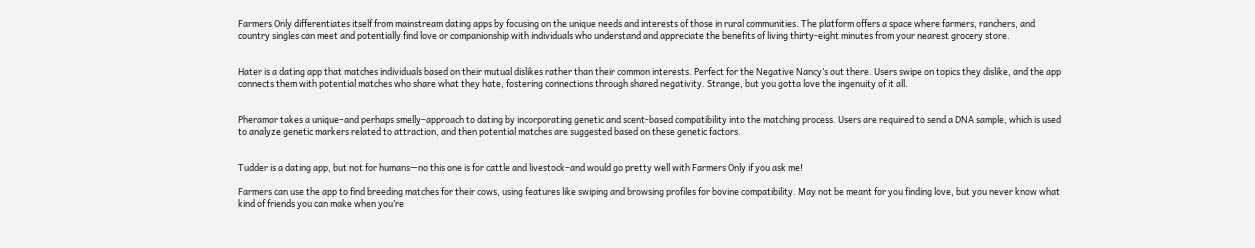Farmers Only differentiates itself from mainstream dating apps by focusing on the unique needs and interests of those in rural communities. The platform offers a space where farmers, ranchers, and country singles can meet and potentially find love or companionship with individuals who understand and appreciate the benefits of living thirty-eight minutes from your nearest grocery store.


Hater is a dating app that matches individuals based on their mutual dislikes rather than their common interests. Perfect for the Negative Nancy’s out there. Users swipe on topics they dislike, and the app connects them with potential matches who share what they hate, fostering connections through shared negativity. Strange, but you gotta love the ingenuity of it all.


Pheramor takes a unique–and perhaps smelly–approach to dating by incorporating genetic and scent-based compatibility into the matching process. Users are required to send a DNA sample, which is used to analyze genetic markers related to attraction, and then potential matches are suggested based on these genetic factors.


Tudder is a dating app, but not for humans—no this one is for cattle and livestock–and would go pretty well with Farmers Only if you ask me!

Farmers can use the app to find breeding matches for their cows, using features like swiping and browsing profiles for bovine compatibility. May not be meant for you finding love, but you never know what kind of friends you can make when you’re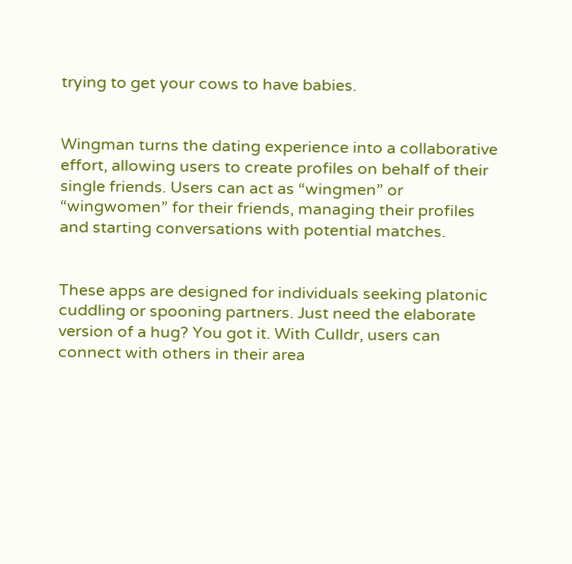trying to get your cows to have babies.


Wingman turns the dating experience into a collaborative effort, allowing users to create profiles on behalf of their single friends. Users can act as “wingmen” or “wingwomen” for their friends, managing their profiles and starting conversations with potential matches.


These apps are designed for individuals seeking platonic cuddling or spooning partners. Just need the elaborate version of a hug? You got it. With Culldr, users can connect with others in their area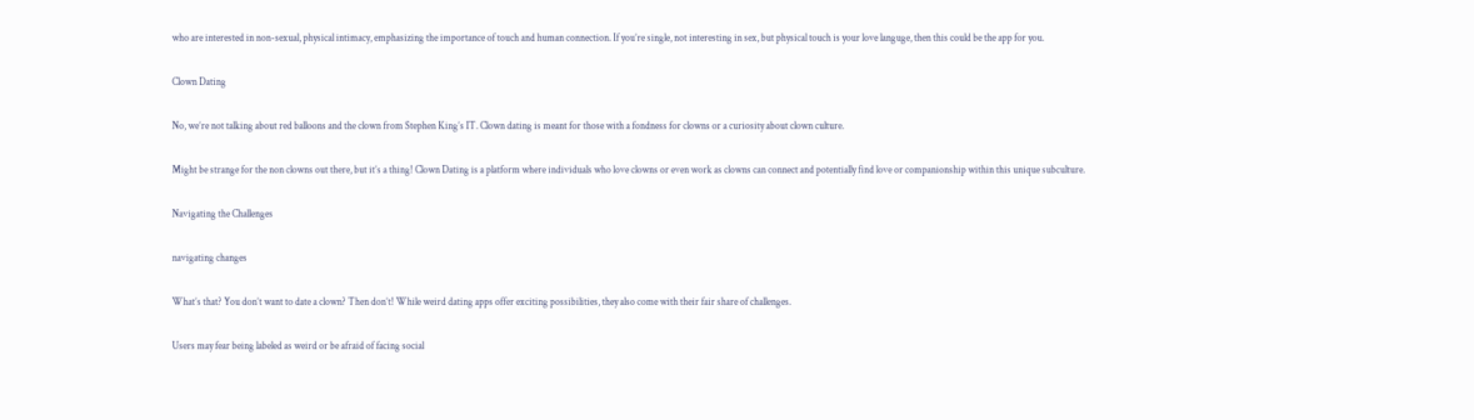who are interested in non-sexual, physical intimacy, emphasizing the importance of touch and human connection. If you’re single, not interesting in sex, but physical touch is your love languge, then this could be the app for you.

Clown Dating

No, we’re not talking about red balloons and the clown from Stephen King’s IT. Clown dating is meant for those with a fondness for clowns or a curiosity about clown culture.

Might be strange for the non clowns out there, but it’s a thing! Clown Dating is a platform where individuals who love clowns or even work as clowns can connect and potentially find love or companionship within this unique subculture.

Navigating the Challenges

navigating changes

What’s that? You don’t want to date a clown? Then don’t! While weird dating apps offer exciting possibilities, they also come with their fair share of challenges.

Users may fear being labeled as weird or be afraid of facing social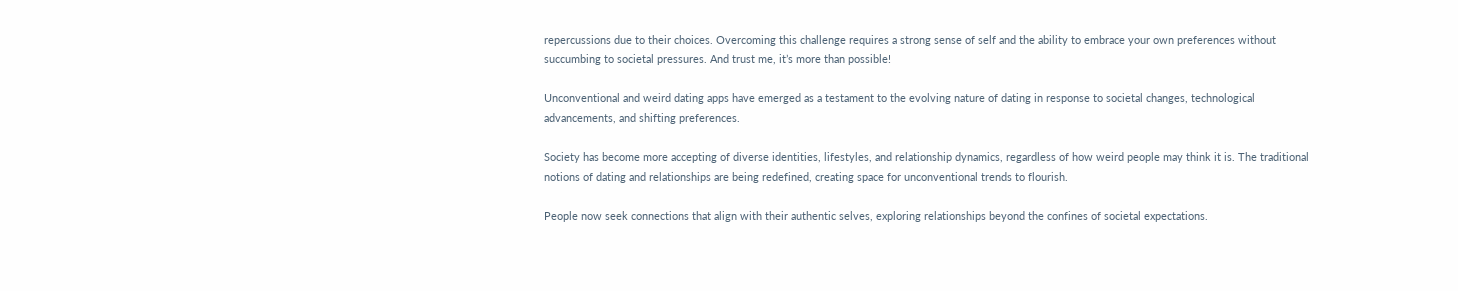repercussions due to their choices. Overcoming this challenge requires a strong sense of self and the ability to embrace your own preferences without succumbing to societal pressures. And trust me, it’s more than possible!

Unconventional and weird dating apps have emerged as a testament to the evolving nature of dating in response to societal changes, technological advancements, and shifting preferences.

Society has become more accepting of diverse identities, lifestyles, and relationship dynamics, regardless of how weird people may think it is. The traditional notions of dating and relationships are being redefined, creating space for unconventional trends to flourish.

People now seek connections that align with their authentic selves, exploring relationships beyond the confines of societal expectations.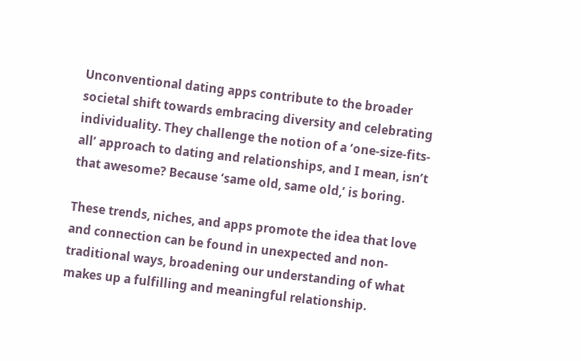Unconventional dating apps contribute to the broader societal shift towards embracing diversity and celebrating individuality. They challenge the notion of a ‘one-size-fits-all’ approach to dating and relationships, and I mean, isn’t that awesome? Because ‘same old, same old,’ is boring.

These trends, niches, and apps promote the idea that love and connection can be found in unexpected and non-traditional ways, broadening our understanding of what makes up a fulfilling and meaningful relationship.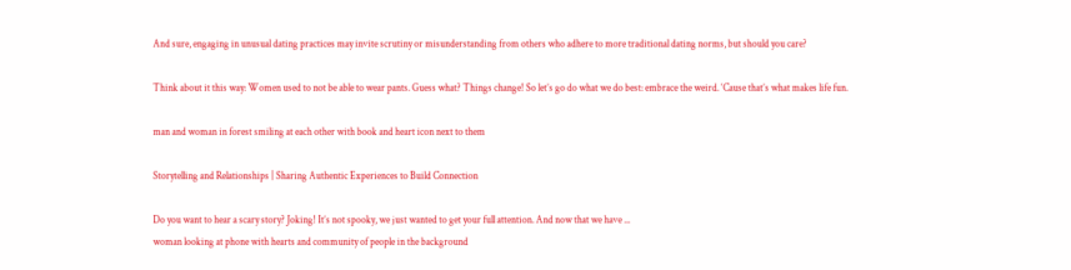And sure, engaging in unusual dating practices may invite scrutiny or misunderstanding from others who adhere to more traditional dating norms, but should you care?

Think about it this way: Women used to not be able to wear pants. Guess what? Things change! So let’s go do what we do best: embrace the weird. ‘Cause that’s what makes life fun.

man and woman in forest smiling at each other with book and heart icon next to them

Storytelling and Relationships | Sharing Authentic Experiences to Build Connection

Do you want to hear a scary story? Joking! It’s not spooky, we just wanted to get your full attention. And now that we have ...
woman looking at phone with hearts and community of people in the background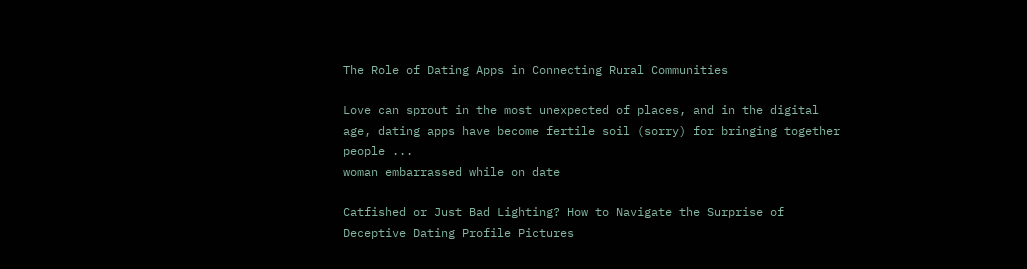The Role of Dating Apps in Connecting Rural Communities

Love can sprout in the most unexpected of places, and in the digital age, dating apps have become fertile soil (sorry) for bringing together people ...
woman embarrassed while on date

Catfished or Just Bad Lighting? How to Navigate the Surprise of Deceptive Dating Profile Pictures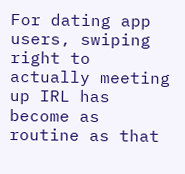For dating app users, swiping right to actually meeting up IRL has become as routine as that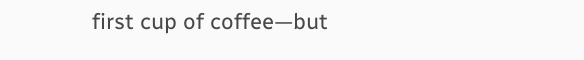first cup of coffee—but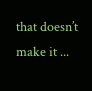that doesn’t make it ...